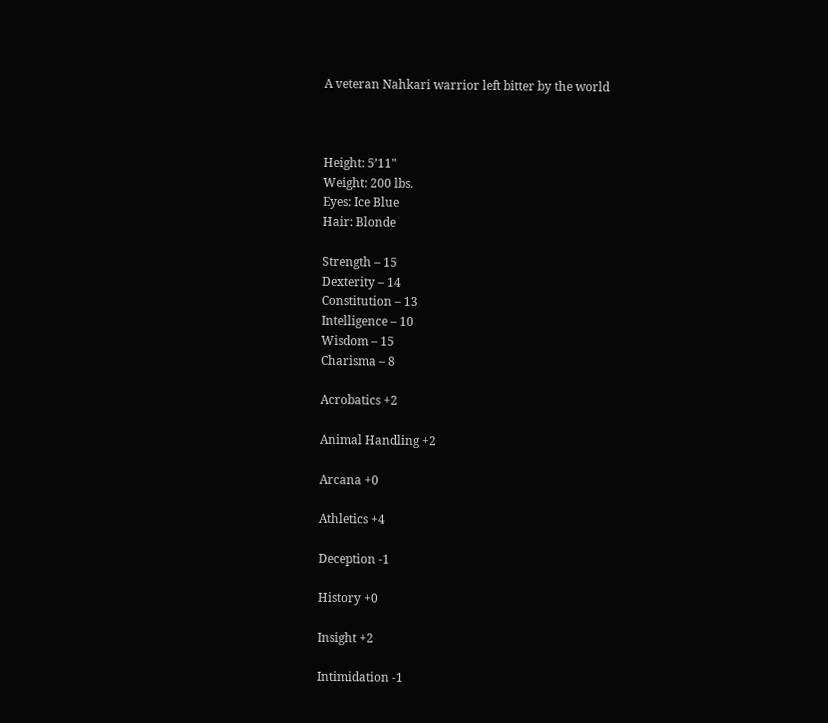A veteran Nahkari warrior left bitter by the world



Height: 5’11"
Weight: 200 lbs.
Eyes: Ice Blue
Hair: Blonde

Strength – 15
Dexterity – 14
Constitution – 13
Intelligence – 10
Wisdom – 15
Charisma – 8

Acrobatics +2

Animal Handling +2

Arcana +0

Athletics +4

Deception -1

History +0

Insight +2

Intimidation -1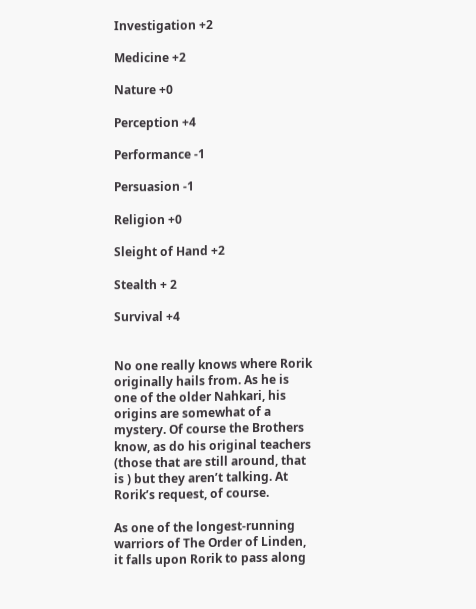Investigation +2

Medicine +2

Nature +0

Perception +4

Performance -1

Persuasion -1

Religion +0

Sleight of Hand +2

Stealth + 2

Survival +4


No one really knows where Rorik originally hails from. As he is one of the older Nahkari, his origins are somewhat of a mystery. Of course the Brothers know, as do his original teachers (those that are still around, that is ) but they aren’t talking. At Rorik’s request, of course.

As one of the longest-running warriors of The Order of Linden, it falls upon Rorik to pass along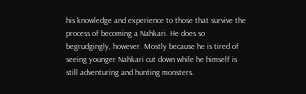his knowledge and experience to those that survive the process of becoming a Nahkari. He does so begrudgingly, however. Mostly because he is tired of seeing younger Nahkari cut down while he himself is still adventuring and hunting monsters.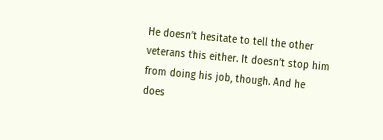He doesn’t hesitate to tell the other veterans this either. It doesn’t stop him from doing his job, though. And he does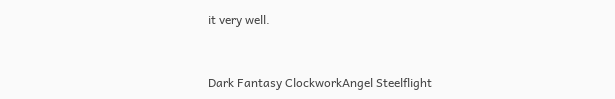it very well.


Dark Fantasy ClockworkAngel Steelflight